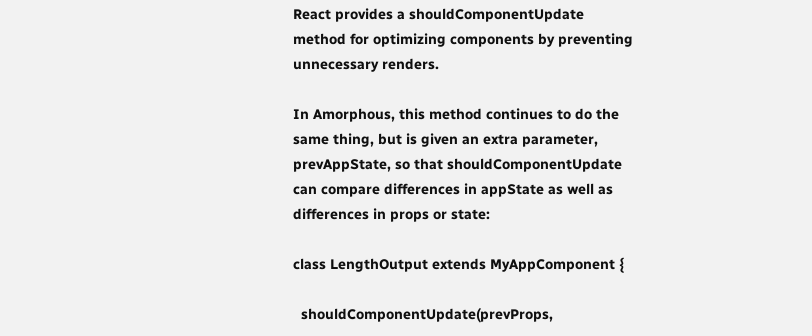React provides a shouldComponentUpdate method for optimizing components by preventing unnecessary renders.

In Amorphous, this method continues to do the same thing, but is given an extra parameter, prevAppState, so that shouldComponentUpdate can compare differences in appState as well as differences in props or state:

class LengthOutput extends MyAppComponent {

  shouldComponentUpdate(prevProps,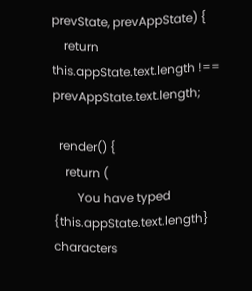prevState, prevAppState) {
    return this.appState.text.length !== prevAppState.text.length;

  render() {
    return (
        You have typed {this.appState.text.length} characters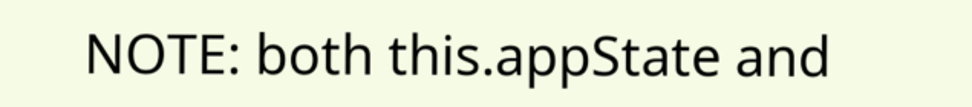NOTE: both this.appState and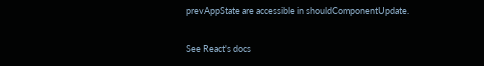prevAppState are accessible in shouldComponentUpdate.

See React's docs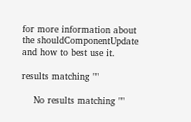for more information about the shouldComponentUpdate and how to best use it.

results matching ""

    No results matching ""